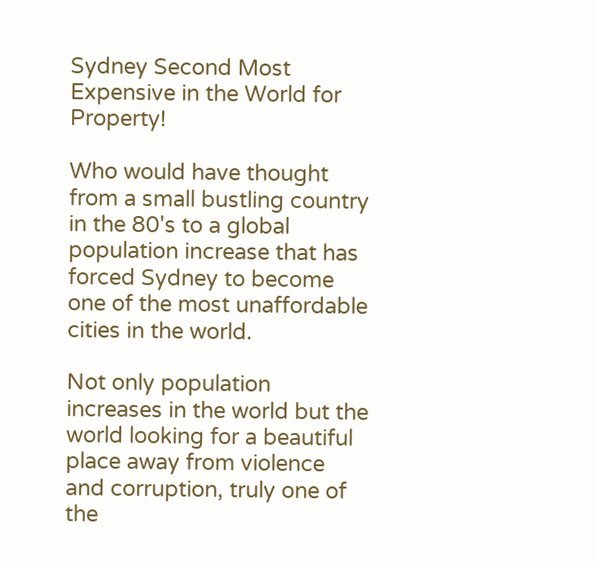Sydney Second Most Expensive in the World for Property!

Who would have thought from a small bustling country in the 80's to a global population increase that has forced Sydney to become one of the most unaffordable cities in the world.

Not only population increases in the world but the world looking for a beautiful place away from violence and corruption, truly one of the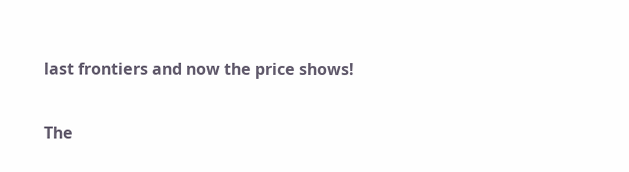last frontiers and now the price shows!

The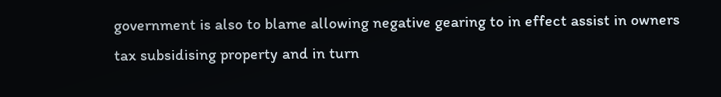government is also to blame allowing negative gearing to in effect assist in owners tax subsidising property and in turn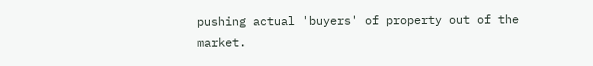pushing actual 'buyers' of property out of the market.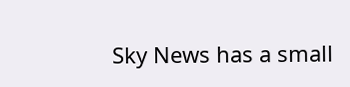Sky News has a small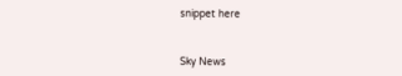snippet here


Sky News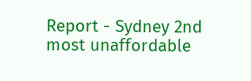Report - Sydney 2nd most unaffordable